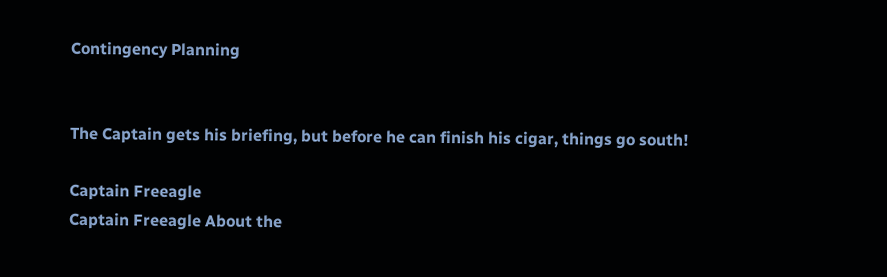Contingency Planning


The Captain gets his briefing, but before he can finish his cigar, things go south!

Captain Freeagle
Captain Freeagle About the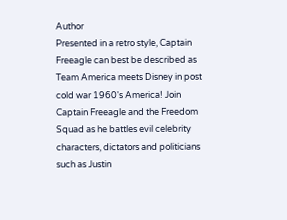Author
Presented in a retro style, Captain Freeagle can best be described as Team America meets Disney in post cold war 1960's America! Join Captain Freeagle and the Freedom Squad as he battles evil celebrity characters, dictators and politicians such as Justin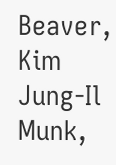Beaver, Kim Jung-Il Munk,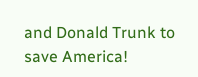and Donald Trunk to save America!